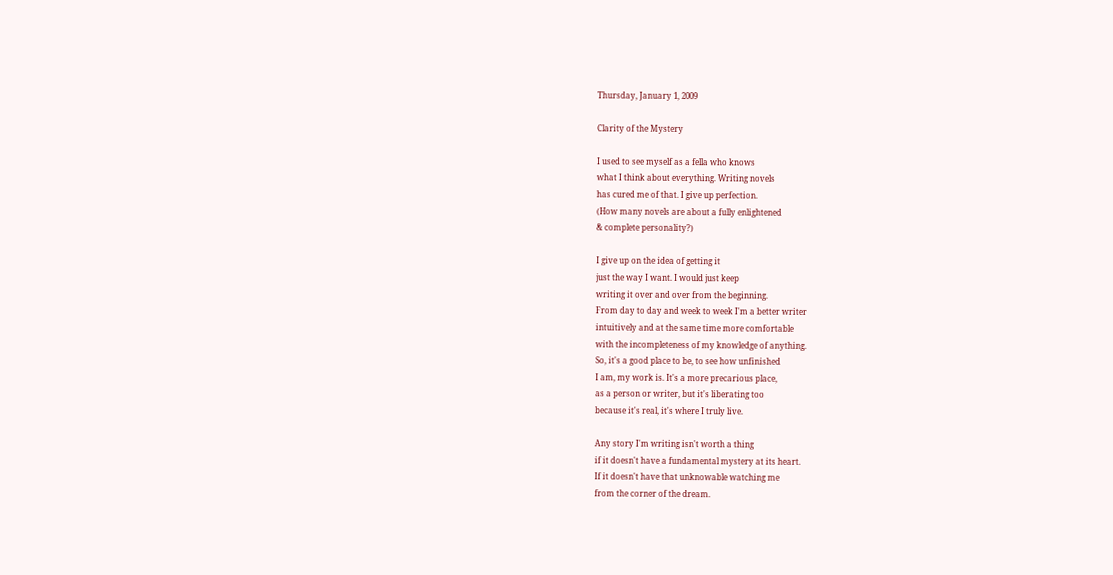Thursday, January 1, 2009

Clarity of the Mystery

I used to see myself as a fella who knows
what I think about everything. Writing novels
has cured me of that. I give up perfection.
(How many novels are about a fully enlightened
& complete personality?)

I give up on the idea of getting it
just the way I want. I would just keep
writing it over and over from the beginning.
From day to day and week to week I'm a better writer
intuitively and at the same time more comfortable
with the incompleteness of my knowledge of anything.
So, it's a good place to be, to see how unfinished
I am, my work is. It's a more precarious place,
as a person or writer, but it's liberating too
because it's real, it's where I truly live.

Any story I'm writing isn't worth a thing
if it doesn't have a fundamental mystery at its heart.
If it doesn't have that unknowable watching me
from the corner of the dream.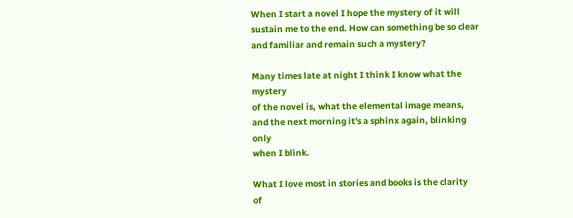When I start a novel I hope the mystery of it will
sustain me to the end. How can something be so clear
and familiar and remain such a mystery?

Many times late at night I think I know what the mystery
of the novel is, what the elemental image means,
and the next morning it's a sphinx again, blinking only
when I blink.

What I love most in stories and books is the clarity
of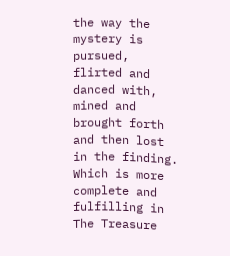the way the mystery is pursued, flirted and danced with,
mined and brought forth and then lost in the finding.
Which is more complete and fulfilling in The Treasure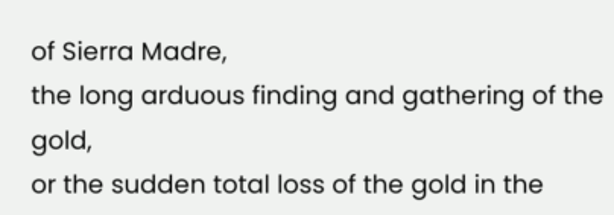of Sierra Madre,
the long arduous finding and gathering of the gold,
or the sudden total loss of the gold in the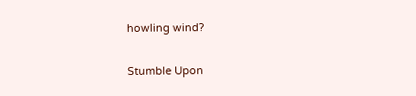howling wind?

Stumble Upon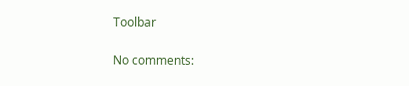Toolbar

No comments: